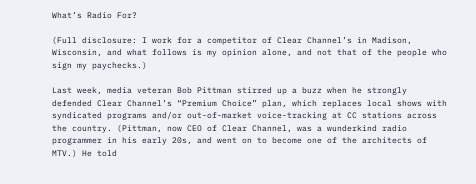What’s Radio For?

(Full disclosure: I work for a competitor of Clear Channel’s in Madison, Wisconsin, and what follows is my opinion alone, and not that of the people who sign my paychecks.)

Last week, media veteran Bob Pittman stirred up a buzz when he strongly defended Clear Channel’s “Premium Choice” plan, which replaces local shows with syndicated programs and/or out-of-market voice-tracking at CC stations across the country. (Pittman, now CEO of Clear Channel, was a wunderkind radio programmer in his early 20s, and went on to become one of the architects of MTV.) He told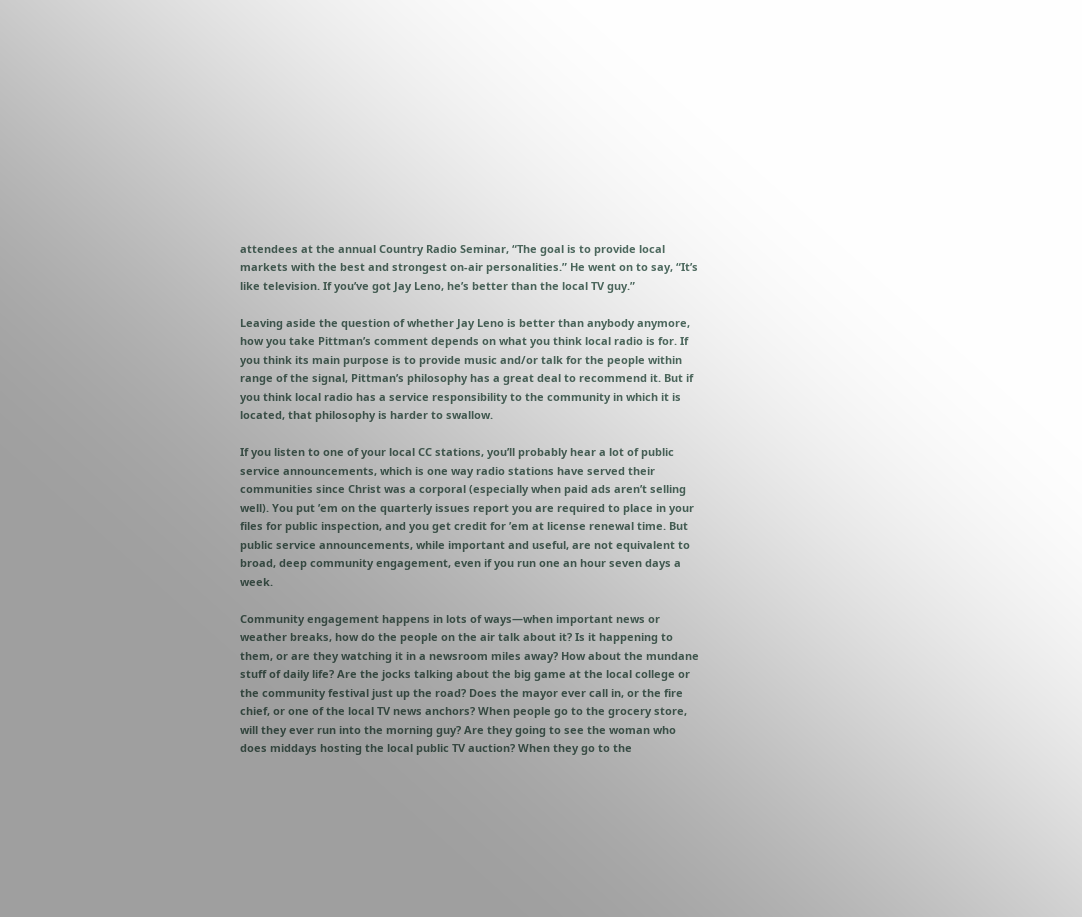attendees at the annual Country Radio Seminar, “The goal is to provide local markets with the best and strongest on-air personalities.” He went on to say, “It’s like television. If you’ve got Jay Leno, he’s better than the local TV guy.”

Leaving aside the question of whether Jay Leno is better than anybody anymore, how you take Pittman’s comment depends on what you think local radio is for. If you think its main purpose is to provide music and/or talk for the people within range of the signal, Pittman’s philosophy has a great deal to recommend it. But if you think local radio has a service responsibility to the community in which it is located, that philosophy is harder to swallow.

If you listen to one of your local CC stations, you’ll probably hear a lot of public service announcements, which is one way radio stations have served their communities since Christ was a corporal (especially when paid ads aren’t selling well). You put ’em on the quarterly issues report you are required to place in your files for public inspection, and you get credit for ’em at license renewal time. But public service announcements, while important and useful, are not equivalent to broad, deep community engagement, even if you run one an hour seven days a week.

Community engagement happens in lots of ways—when important news or weather breaks, how do the people on the air talk about it? Is it happening to them, or are they watching it in a newsroom miles away? How about the mundane stuff of daily life? Are the jocks talking about the big game at the local college or the community festival just up the road? Does the mayor ever call in, or the fire chief, or one of the local TV news anchors? When people go to the grocery store, will they ever run into the morning guy? Are they going to see the woman who does middays hosting the local public TV auction? When they go to the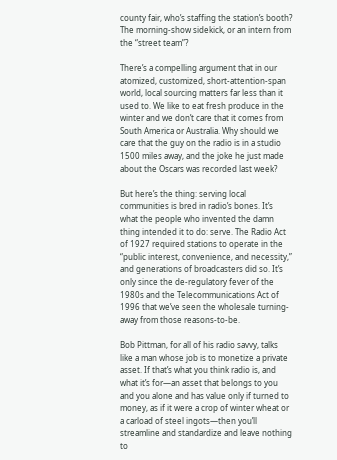county fair, who’s staffing the station’s booth? The morning-show sidekick, or an intern from the “street team”?

There’s a compelling argument that in our atomized, customized, short-attention-span world, local sourcing matters far less than it used to. We like to eat fresh produce in the winter and we don’t care that it comes from South America or Australia. Why should we care that the guy on the radio is in a studio 1500 miles away, and the joke he just made about the Oscars was recorded last week?

But here’s the thing: serving local communities is bred in radio’s bones. It’s what the people who invented the damn thing intended it to do: serve. The Radio Act of 1927 required stations to operate in the “public interest, convenience, and necessity,” and generations of broadcasters did so. It’s only since the de-regulatory fever of the 1980s and the Telecommunications Act of 1996 that we’ve seen the wholesale turning-away from those reasons-to-be.

Bob Pittman, for all of his radio savvy, talks like a man whose job is to monetize a private asset. If that’s what you think radio is, and what it’s for—an asset that belongs to you and you alone and has value only if turned to money, as if it were a crop of winter wheat or a carload of steel ingots—then you’ll streamline and standardize and leave nothing to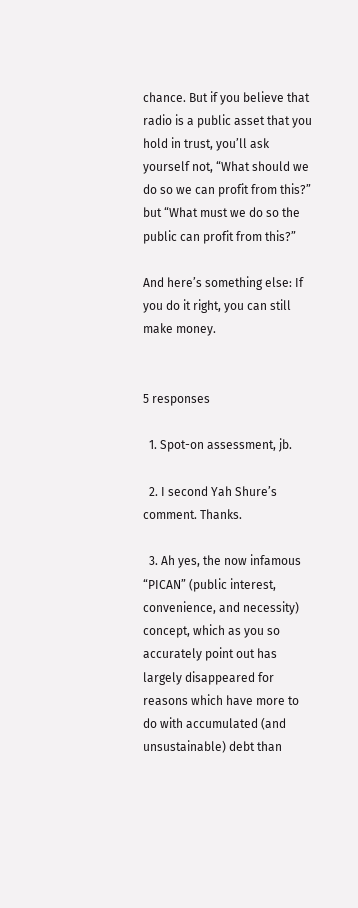chance. But if you believe that radio is a public asset that you hold in trust, you’ll ask yourself not, “What should we do so we can profit from this?” but “What must we do so the public can profit from this?”

And here’s something else: If you do it right, you can still make money.


5 responses

  1. Spot-on assessment, jb.

  2. I second Yah Shure’s comment. Thanks.

  3. Ah yes, the now infamous “PICAN” (public interest, convenience, and necessity) concept, which as you so accurately point out has largely disappeared for reasons which have more to do with accumulated (and unsustainable) debt than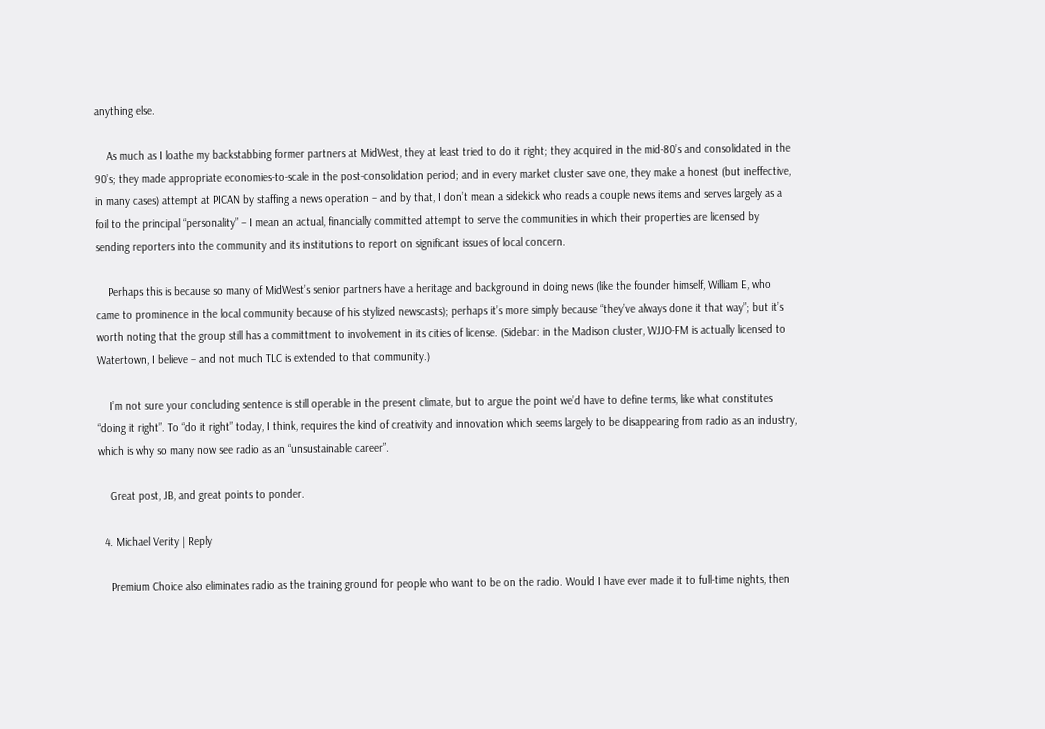anything else.

    As much as I loathe my backstabbing former partners at MidWest, they at least tried to do it right; they acquired in the mid-80’s and consolidated in the 90’s; they made appropriate economies-to-scale in the post-consolidation period; and in every market cluster save one, they make a honest (but ineffective, in many cases) attempt at PICAN by staffing a news operation – and by that, I don’t mean a sidekick who reads a couple news items and serves largely as a foil to the principal “personality” – I mean an actual, financially committed attempt to serve the communities in which their properties are licensed by sending reporters into the community and its institutions to report on significant issues of local concern.

    Perhaps this is because so many of MidWest’s senior partners have a heritage and background in doing news (like the founder himself, William E, who came to prominence in the local community because of his stylized newscasts); perhaps it’s more simply because “they’ve always done it that way”; but it’s worth noting that the group still has a committment to involvement in its cities of license. (Sidebar: in the Madison cluster, WJJO-FM is actually licensed to Watertown, I believe – and not much TLC is extended to that community.)

    I’m not sure your concluding sentence is still operable in the present climate, but to argue the point we’d have to define terms, like what constitutes “doing it right”. To “do it right” today, I think, requires the kind of creativity and innovation which seems largely to be disappearing from radio as an industry, which is why so many now see radio as an “unsustainable career”.

    Great post, JB, and great points to ponder.

  4. Michael Verity | Reply

    Premium Choice also eliminates radio as the training ground for people who want to be on the radio. Would I have ever made it to full-time nights, then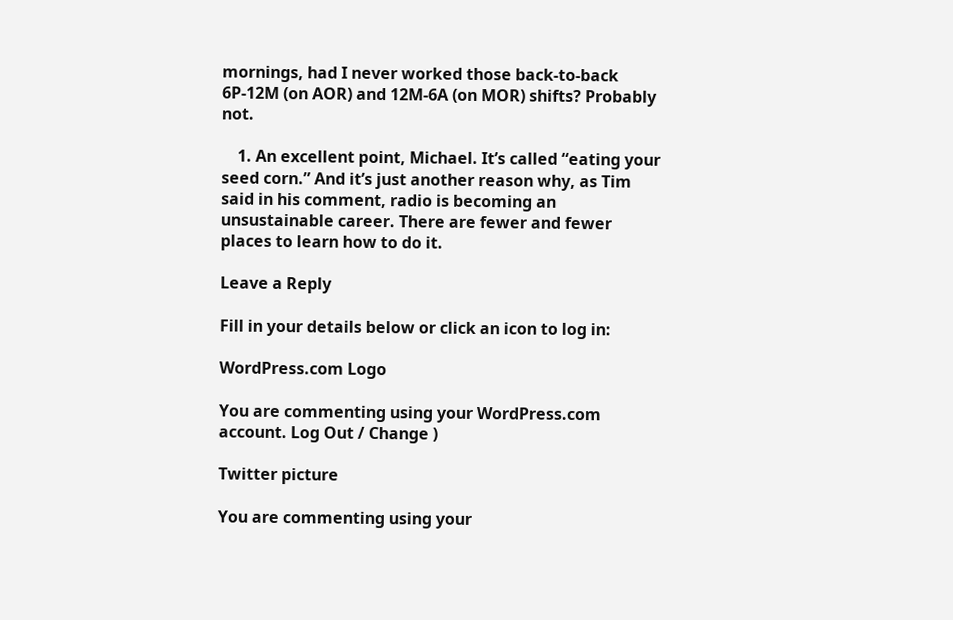mornings, had I never worked those back-to-back 6P-12M (on AOR) and 12M-6A (on MOR) shifts? Probably not.

    1. An excellent point, Michael. It’s called “eating your seed corn.” And it’s just another reason why, as Tim said in his comment, radio is becoming an unsustainable career. There are fewer and fewer places to learn how to do it.

Leave a Reply

Fill in your details below or click an icon to log in:

WordPress.com Logo

You are commenting using your WordPress.com account. Log Out / Change )

Twitter picture

You are commenting using your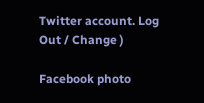Twitter account. Log Out / Change )

Facebook photo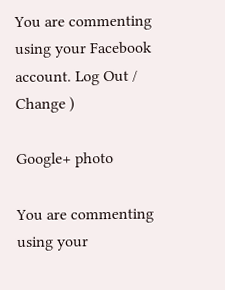You are commenting using your Facebook account. Log Out / Change )

Google+ photo

You are commenting using your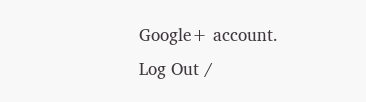Google+ account. Log Out /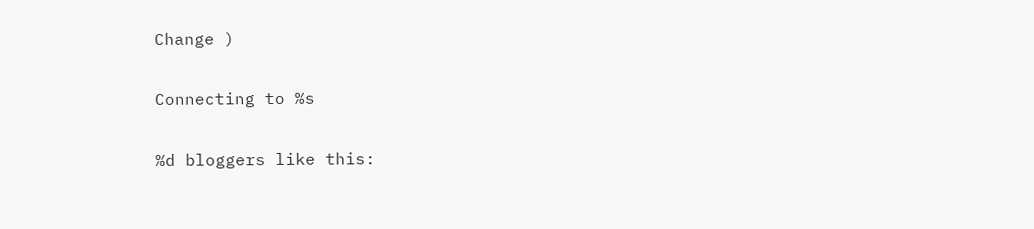Change )

Connecting to %s

%d bloggers like this: